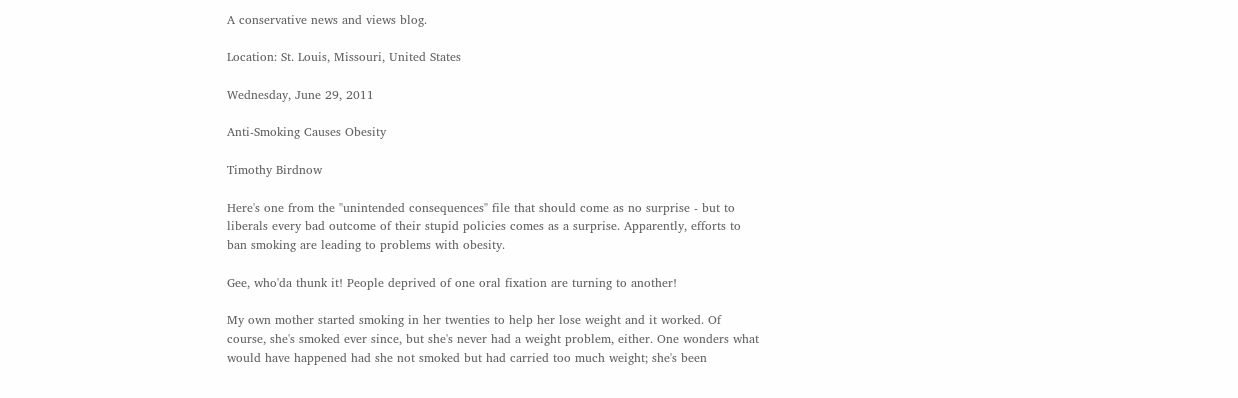A conservative news and views blog.

Location: St. Louis, Missouri, United States

Wednesday, June 29, 2011

Anti-Smoking Causes Obesity

Timothy Birdnow

Here's one from the "unintended consequences" file that should come as no surprise - but to liberals every bad outcome of their stupid policies comes as a surprise. Apparently, efforts to ban smoking are leading to problems with obesity.

Gee, who'da thunk it! People deprived of one oral fixation are turning to another!

My own mother started smoking in her twenties to help her lose weight and it worked. Of course, she's smoked ever since, but she's never had a weight problem, either. One wonders what would have happened had she not smoked but had carried too much weight; she's been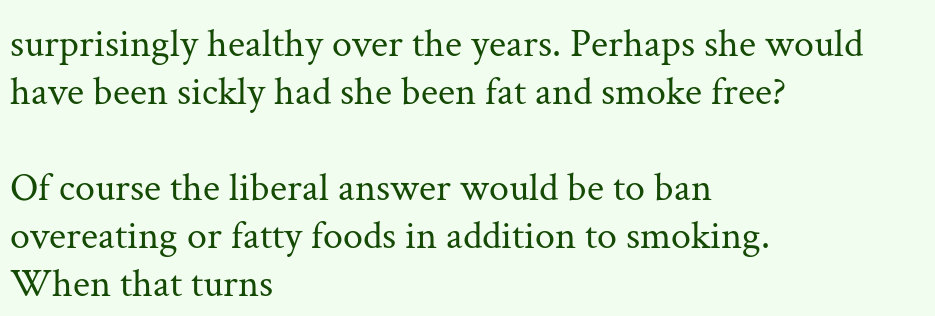surprisingly healthy over the years. Perhaps she would have been sickly had she been fat and smoke free?

Of course the liberal answer would be to ban overeating or fatty foods in addition to smoking. When that turns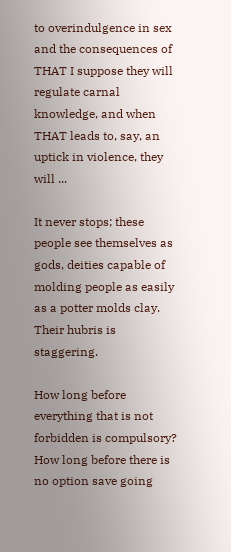to overindulgence in sex and the consequences of THAT I suppose they will regulate carnal knowledge, and when THAT leads to, say, an uptick in violence, they will ...

It never stops; these people see themselves as gods, deities capable of molding people as easily as a potter molds clay. Their hubris is staggering.

How long before everything that is not forbidden is compulsory? How long before there is no option save going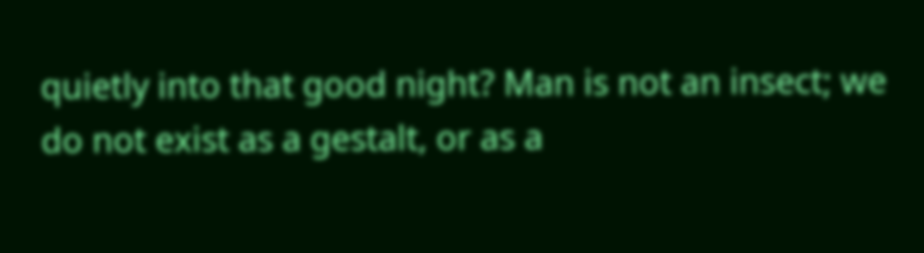quietly into that good night? Man is not an insect; we do not exist as a gestalt, or as a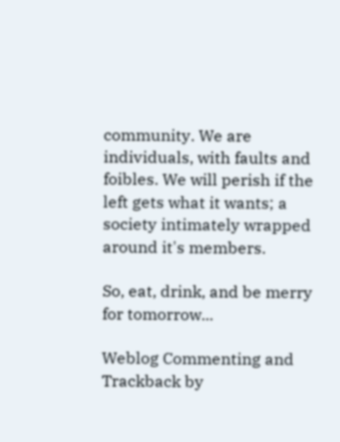community. We are individuals, with faults and foibles. We will perish if the left gets what it wants; a society intimately wrapped around it's members.

So, eat, drink, and be merry for tomorrow...

Weblog Commenting and Trackback by